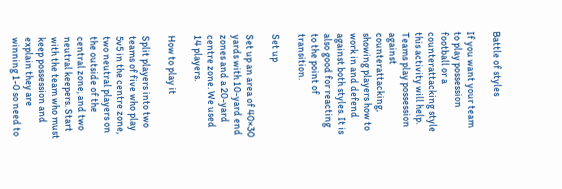Battle of styles

If you want your team to play possession football or a counterattacking style this activity will help. Teams play possession against counterattacking, showing players how to work in and defend against both styles. It is also good for reacting to the point of transition.

Set up

Set up an area of 40×30 yards with 10-yard end zones and a 20-yard centre zone. We used 14 players.

How to play it

Split players into two teams of five who play 5v5 in the centre zone, two neutral players on the outside of the central zone, and two neutral keepers. Start with the team who must keep possession and explain they are winning 1-0 so need to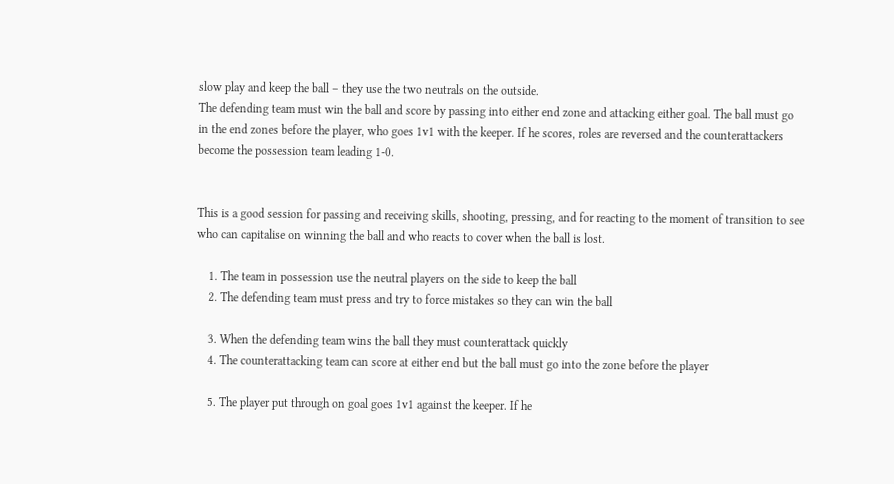slow play and keep the ball – they use the two neutrals on the outside.
The defending team must win the ball and score by passing into either end zone and attacking either goal. The ball must go in the end zones before the player, who goes 1v1 with the keeper. If he scores, roles are reversed and the counterattackers become the possession team leading 1-0.


This is a good session for passing and receiving skills, shooting, pressing, and for reacting to the moment of transition to see who can capitalise on winning the ball and who reacts to cover when the ball is lost.

    1. The team in possession use the neutral players on the side to keep the ball
    2. The defending team must press and try to force mistakes so they can win the ball

    3. When the defending team wins the ball they must counterattack quickly
    4. The counterattacking team can score at either end but the ball must go into the zone before the player

    5. The player put through on goal goes 1v1 against the keeper. If he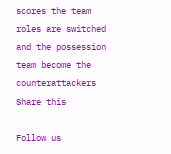scores the team roles are switched and the possession team become the counterattackers
Share this

Follow us